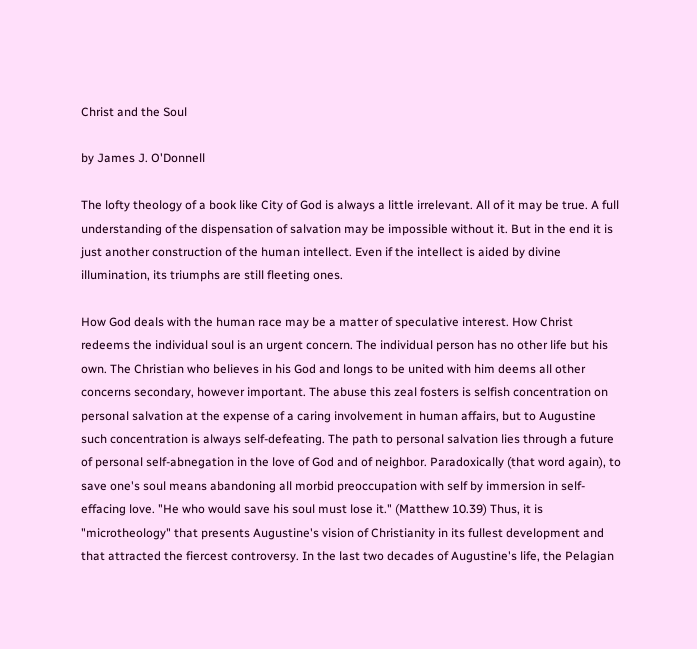Christ and the Soul

by James J. O'Donnell

The lofty theology of a book like City of God is always a little irrelevant. All of it may be true. A full understanding of the dispensation of salvation may be impossible without it. But in the end it is just another construction of the human intellect. Even if the intellect is aided by divine illumination, its triumphs are still fleeting ones.

How God deals with the human race may be a matter of speculative interest. How Christ redeems the individual soul is an urgent concern. The individual person has no other life but his own. The Christian who believes in his God and longs to be united with him deems all other concerns secondary, however important. The abuse this zeal fosters is selfish concentration on personal salvation at the expense of a caring involvement in human affairs, but to Augustine such concentration is always self-defeating. The path to personal salvation lies through a future of personal self-abnegation in the love of God and of neighbor. Paradoxically (that word again), to save one's soul means abandoning all morbid preoccupation with self by immersion in self-effacing love. "He who would save his soul must lose it." (Matthew 10.39) Thus, it is "microtheology" that presents Augustine's vision of Christianity in its fullest development and that attracted the fiercest controversy. In the last two decades of Augustine's life, the Pelagian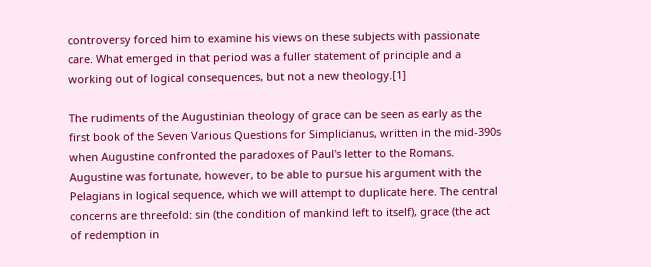controversy forced him to examine his views on these subjects with passionate care. What emerged in that period was a fuller statement of principle and a working out of logical consequences, but not a new theology.[1]

The rudiments of the Augustinian theology of grace can be seen as early as the first book of the Seven Various Questions for Simplicianus, written in the mid-390s when Augustine confronted the paradoxes of Paul's letter to the Romans. Augustine was fortunate, however, to be able to pursue his argument with the Pelagians in logical sequence, which we will attempt to duplicate here. The central concerns are threefold: sin (the condition of mankind left to itself), grace (the act of redemption in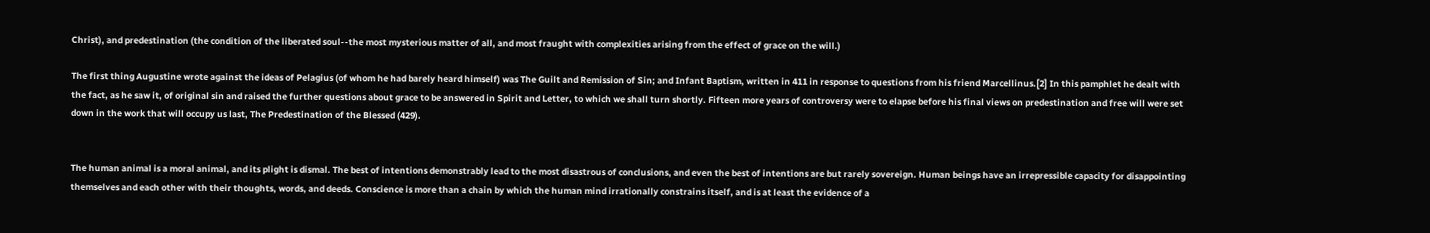Christ), and predestination (the condition of the liberated soul--the most mysterious matter of all, and most fraught with complexities arising from the effect of grace on the will.)

The first thing Augustine wrote against the ideas of Pelagius (of whom he had barely heard himself) was The Guilt and Remission of Sin; and Infant Baptism, written in 411 in response to questions from his friend Marcellinus.[2] In this pamphlet he dealt with the fact, as he saw it, of original sin and raised the further questions about grace to be answered in Spirit and Letter, to which we shall turn shortly. Fifteen more years of controversy were to elapse before his final views on predestination and free will were set down in the work that will occupy us last, The Predestination of the Blessed (429).


The human animal is a moral animal, and its plight is dismal. The best of intentions demonstrably lead to the most disastrous of conclusions, and even the best of intentions are but rarely sovereign. Human beings have an irrepressible capacity for disappointing themselves and each other with their thoughts, words, and deeds. Conscience is more than a chain by which the human mind irrationally constrains itself, and is at least the evidence of a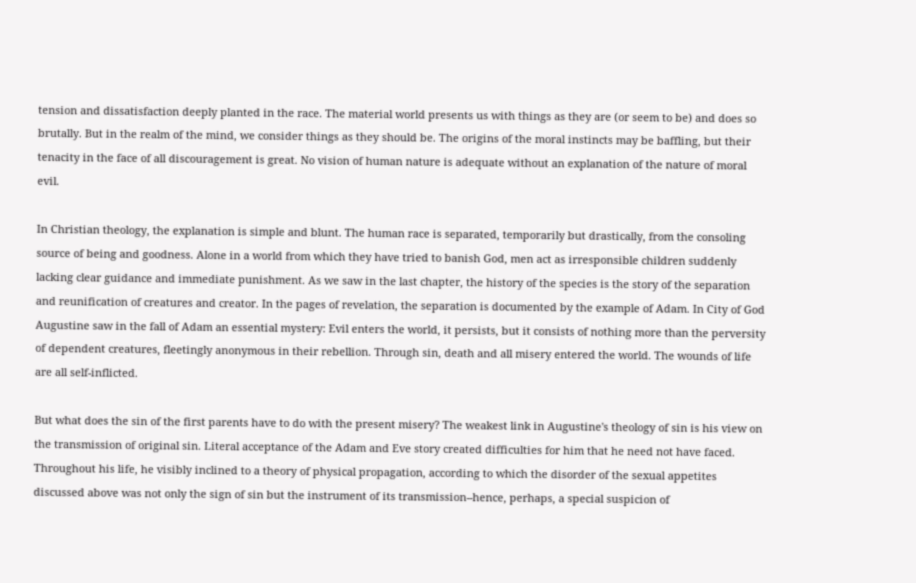tension and dissatisfaction deeply planted in the race. The material world presents us with things as they are (or seem to be) and does so brutally. But in the realm of the mind, we consider things as they should be. The origins of the moral instincts may be baffling, but their tenacity in the face of all discouragement is great. No vision of human nature is adequate without an explanation of the nature of moral evil.

In Christian theology, the explanation is simple and blunt. The human race is separated, temporarily but drastically, from the consoling source of being and goodness. Alone in a world from which they have tried to banish God, men act as irresponsible children suddenly lacking clear guidance and immediate punishment. As we saw in the last chapter, the history of the species is the story of the separation and reunification of creatures and creator. In the pages of revelation, the separation is documented by the example of Adam. In City of God Augustine saw in the fall of Adam an essential mystery: Evil enters the world, it persists, but it consists of nothing more than the perversity of dependent creatures, fleetingly anonymous in their rebellion. Through sin, death and all misery entered the world. The wounds of life are all self-inflicted.

But what does the sin of the first parents have to do with the present misery? The weakest link in Augustine's theology of sin is his view on the transmission of original sin. Literal acceptance of the Adam and Eve story created difficulties for him that he need not have faced. Throughout his life, he visibly inclined to a theory of physical propagation, according to which the disorder of the sexual appetites discussed above was not only the sign of sin but the instrument of its transmission--hence, perhaps, a special suspicion of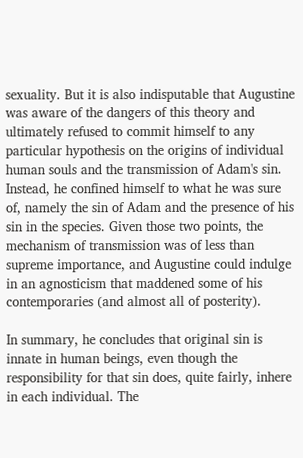sexuality. But it is also indisputable that Augustine was aware of the dangers of this theory and ultimately refused to commit himself to any particular hypothesis on the origins of individual human souls and the transmission of Adam's sin. Instead, he confined himself to what he was sure of, namely the sin of Adam and the presence of his sin in the species. Given those two points, the mechanism of transmission was of less than supreme importance, and Augustine could indulge in an agnosticism that maddened some of his contemporaries (and almost all of posterity).

In summary, he concludes that original sin is innate in human beings, even though the responsibility for that sin does, quite fairly, inhere in each individual. The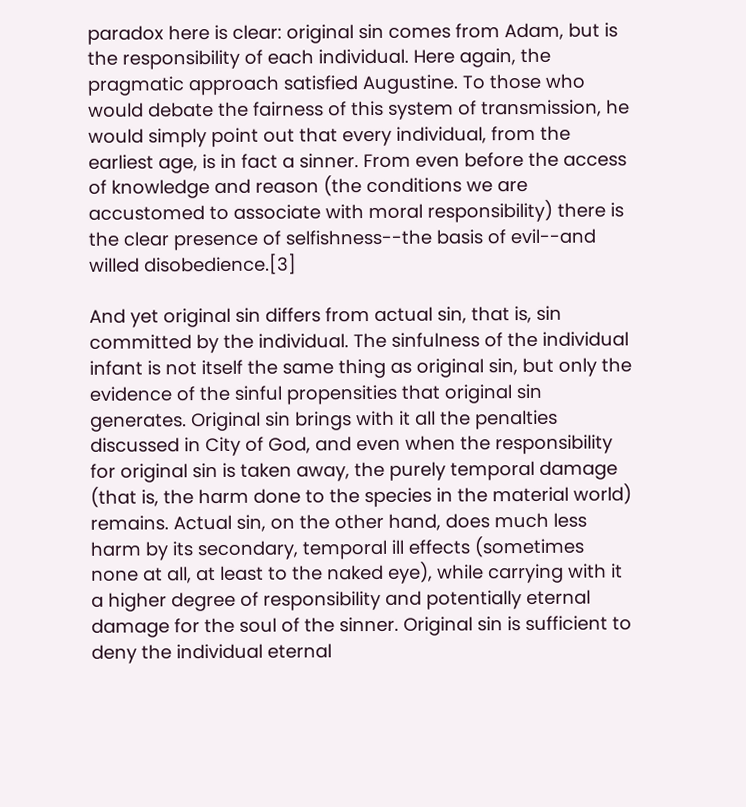paradox here is clear: original sin comes from Adam, but is the responsibility of each individual. Here again, the pragmatic approach satisfied Augustine. To those who would debate the fairness of this system of transmission, he would simply point out that every individual, from the earliest age, is in fact a sinner. From even before the access of knowledge and reason (the conditions we are accustomed to associate with moral responsibility) there is the clear presence of selfishness--the basis of evil--and willed disobedience.[3]

And yet original sin differs from actual sin, that is, sin committed by the individual. The sinfulness of the individual infant is not itself the same thing as original sin, but only the evidence of the sinful propensities that original sin generates. Original sin brings with it all the penalties discussed in City of God, and even when the responsibility for original sin is taken away, the purely temporal damage (that is, the harm done to the species in the material world) remains. Actual sin, on the other hand, does much less harm by its secondary, temporal ill effects (sometimes none at all, at least to the naked eye), while carrying with it a higher degree of responsibility and potentially eternal damage for the soul of the sinner. Original sin is sufficient to deny the individual eternal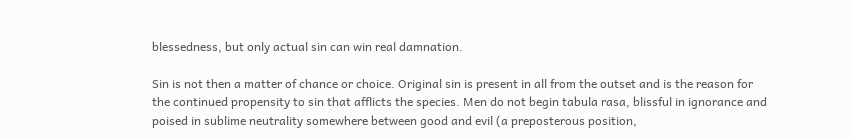blessedness, but only actual sin can win real damnation.

Sin is not then a matter of chance or choice. Original sin is present in all from the outset and is the reason for the continued propensity to sin that afflicts the species. Men do not begin tabula rasa, blissful in ignorance and poised in sublime neutrality somewhere between good and evil (a preposterous position,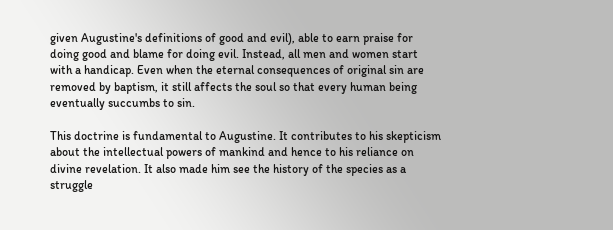given Augustine's definitions of good and evil), able to earn praise for doing good and blame for doing evil. Instead, all men and women start with a handicap. Even when the eternal consequences of original sin are removed by baptism, it still affects the soul so that every human being eventually succumbs to sin.

This doctrine is fundamental to Augustine. It contributes to his skepticism about the intellectual powers of mankind and hence to his reliance on divine revelation. It also made him see the history of the species as a struggle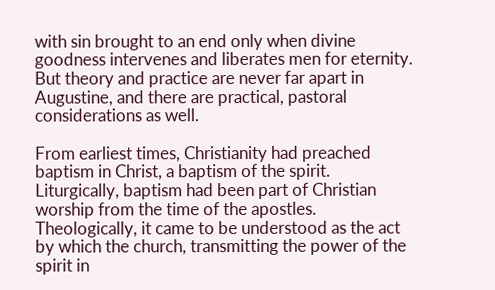with sin brought to an end only when divine goodness intervenes and liberates men for eternity. But theory and practice are never far apart in Augustine, and there are practical, pastoral considerations as well.

From earliest times, Christianity had preached baptism in Christ, a baptism of the spirit. Liturgically, baptism had been part of Christian worship from the time of the apostles. Theologically, it came to be understood as the act by which the church, transmitting the power of the spirit in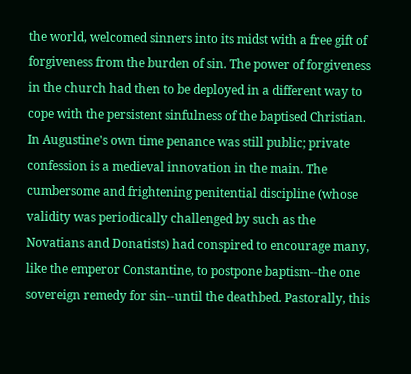the world, welcomed sinners into its midst with a free gift of forgiveness from the burden of sin. The power of forgiveness in the church had then to be deployed in a different way to cope with the persistent sinfulness of the baptised Christian. In Augustine's own time penance was still public; private confession is a medieval innovation in the main. The cumbersome and frightening penitential discipline (whose validity was periodically challenged by such as the Novatians and Donatists) had conspired to encourage many, like the emperor Constantine, to postpone baptism--the one sovereign remedy for sin--until the deathbed. Pastorally, this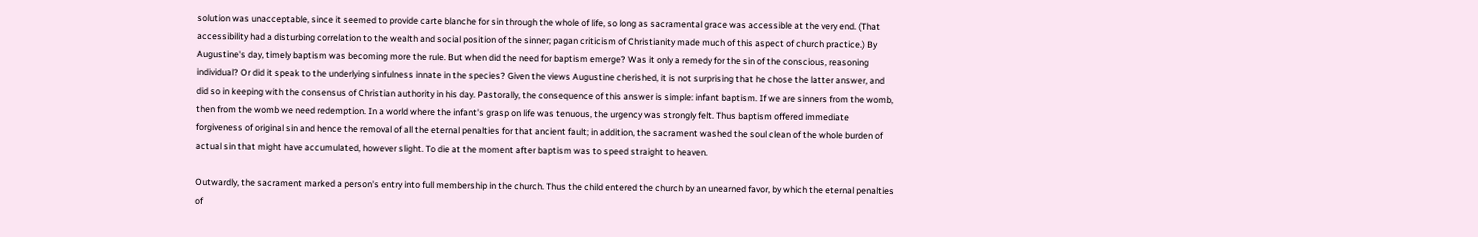solution was unacceptable, since it seemed to provide carte blanche for sin through the whole of life, so long as sacramental grace was accessible at the very end. (That accessibility had a disturbing correlation to the wealth and social position of the sinner; pagan criticism of Christianity made much of this aspect of church practice.) By Augustine's day, timely baptism was becoming more the rule. But when did the need for baptism emerge? Was it only a remedy for the sin of the conscious, reasoning individual? Or did it speak to the underlying sinfulness innate in the species? Given the views Augustine cherished, it is not surprising that he chose the latter answer, and did so in keeping with the consensus of Christian authority in his day. Pastorally, the consequence of this answer is simple: infant baptism. If we are sinners from the womb, then from the womb we need redemption. In a world where the infant's grasp on life was tenuous, the urgency was strongly felt. Thus baptism offered immediate forgiveness of original sin and hence the removal of all the eternal penalties for that ancient fault; in addition, the sacrament washed the soul clean of the whole burden of actual sin that might have accumulated, however slight. To die at the moment after baptism was to speed straight to heaven.

Outwardly, the sacrament marked a person's entry into full membership in the church. Thus the child entered the church by an unearned favor, by which the eternal penalties of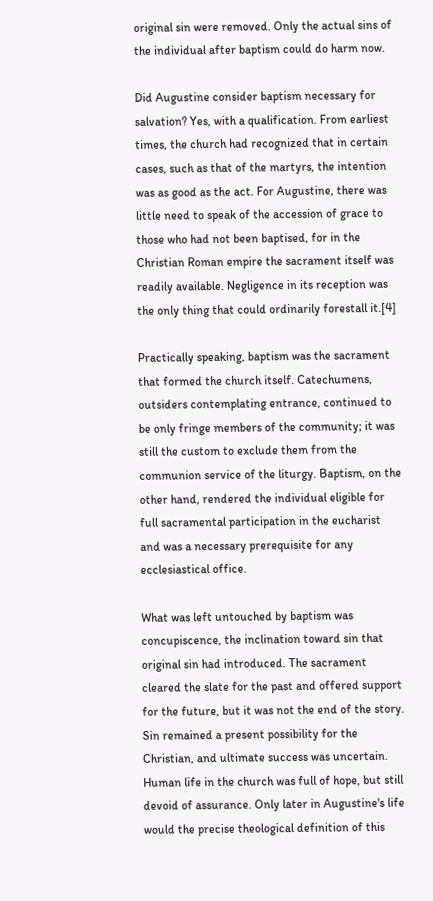original sin were removed. Only the actual sins of the individual after baptism could do harm now.

Did Augustine consider baptism necessary for salvation? Yes, with a qualification. From earliest times, the church had recognized that in certain cases, such as that of the martyrs, the intention was as good as the act. For Augustine, there was little need to speak of the accession of grace to those who had not been baptised, for in the Christian Roman empire the sacrament itself was readily available. Negligence in its reception was the only thing that could ordinarily forestall it.[4]

Practically speaking, baptism was the sacrament that formed the church itself. Catechumens, outsiders contemplating entrance, continued to be only fringe members of the community; it was still the custom to exclude them from the communion service of the liturgy. Baptism, on the other hand, rendered the individual eligible for full sacramental participation in the eucharist and was a necessary prerequisite for any ecclesiastical office.

What was left untouched by baptism was concupiscence, the inclination toward sin that original sin had introduced. The sacrament cleared the slate for the past and offered support for the future, but it was not the end of the story. Sin remained a present possibility for the Christian, and ultimate success was uncertain. Human life in the church was full of hope, but still devoid of assurance. Only later in Augustine's life would the precise theological definition of this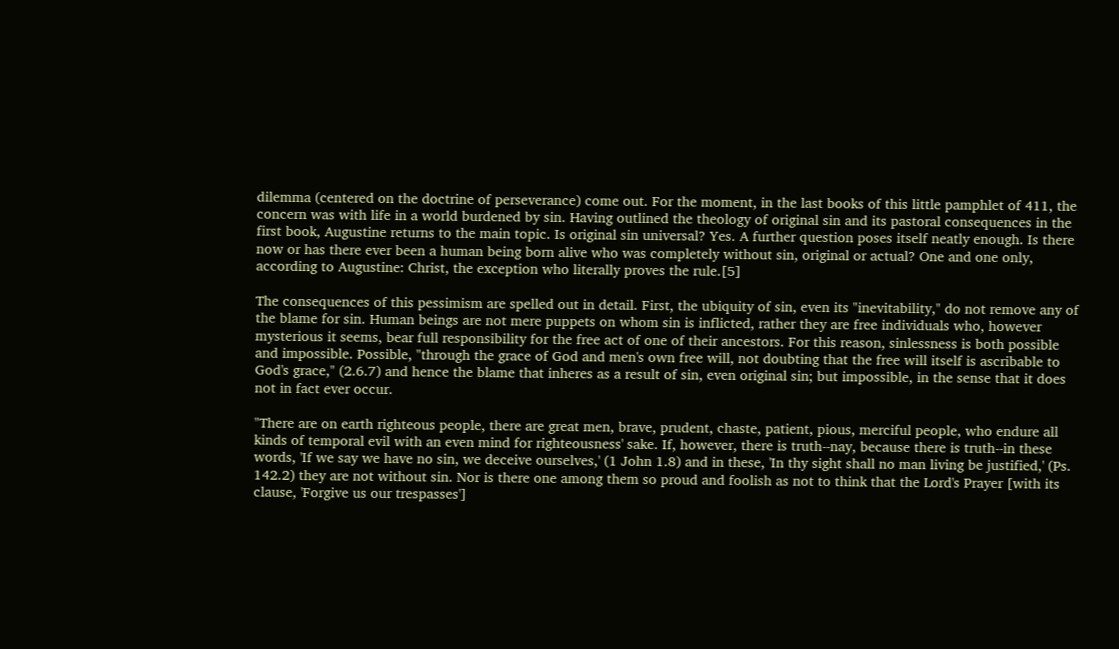dilemma (centered on the doctrine of perseverance) come out. For the moment, in the last books of this little pamphlet of 411, the concern was with life in a world burdened by sin. Having outlined the theology of original sin and its pastoral consequences in the first book, Augustine returns to the main topic. Is original sin universal? Yes. A further question poses itself neatly enough. Is there now or has there ever been a human being born alive who was completely without sin, original or actual? One and one only, according to Augustine: Christ, the exception who literally proves the rule.[5]

The consequences of this pessimism are spelled out in detail. First, the ubiquity of sin, even its "inevitability," do not remove any of the blame for sin. Human beings are not mere puppets on whom sin is inflicted, rather they are free individuals who, however mysterious it seems, bear full responsibility for the free act of one of their ancestors. For this reason, sinlessness is both possible and impossible. Possible, "through the grace of God and men's own free will, not doubting that the free will itself is ascribable to God's grace," (2.6.7) and hence the blame that inheres as a result of sin, even original sin; but impossible, in the sense that it does not in fact ever occur.

"There are on earth righteous people, there are great men, brave, prudent, chaste, patient, pious, merciful people, who endure all kinds of temporal evil with an even mind for righteousness' sake. If, however, there is truth--nay, because there is truth--in these words, 'If we say we have no sin, we deceive ourselves,' (1 John 1.8) and in these, 'In thy sight shall no man living be justified,' (Ps. 142.2) they are not without sin. Nor is there one among them so proud and foolish as not to think that the Lord's Prayer [with its clause, 'Forgive us our trespasses']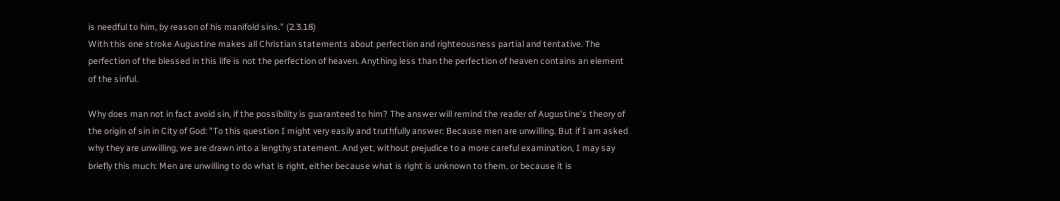is needful to him, by reason of his manifold sins." (2.3.18)
With this one stroke Augustine makes all Christian statements about perfection and righteousness partial and tentative. The perfection of the blessed in this life is not the perfection of heaven. Anything less than the perfection of heaven contains an element of the sinful.

Why does man not in fact avoid sin, if the possibility is guaranteed to him? The answer will remind the reader of Augustine's theory of the origin of sin in City of God: "To this question I might very easily and truthfully answer: Because men are unwilling. But if I am asked why they are unwilling, we are drawn into a lengthy statement. And yet, without prejudice to a more careful examination, I may say briefly this much: Men are unwilling to do what is right, either because what is right is unknown to them, or because it is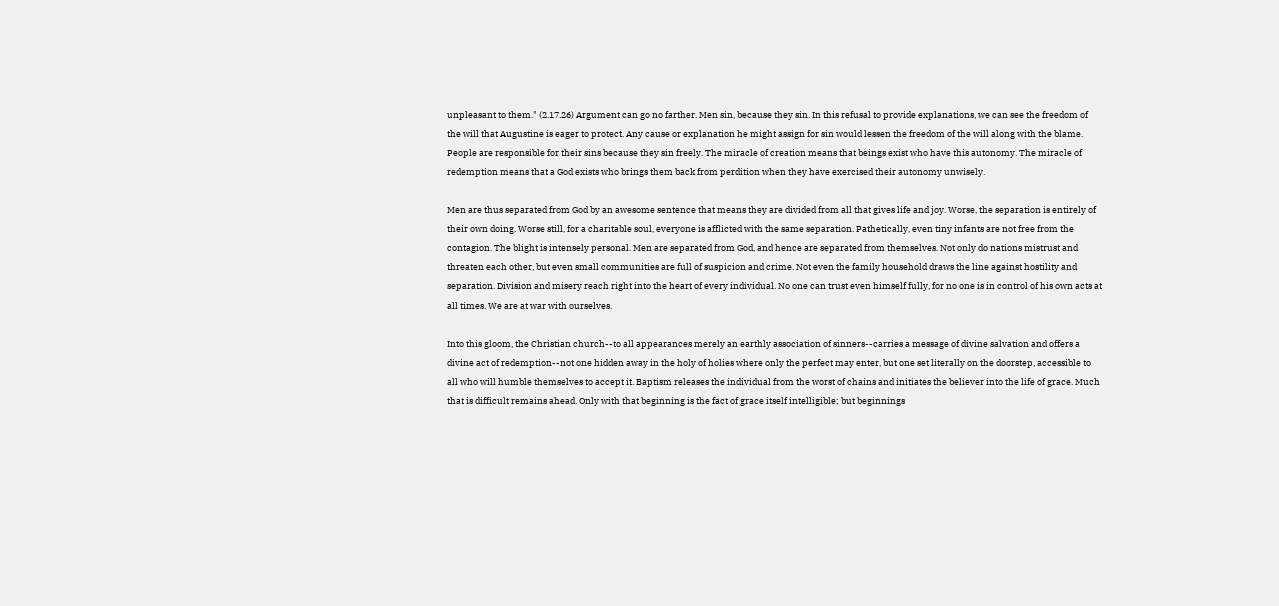unpleasant to them." (2.17.26) Argument can go no farther. Men sin, because they sin. In this refusal to provide explanations, we can see the freedom of the will that Augustine is eager to protect. Any cause or explanation he might assign for sin would lessen the freedom of the will along with the blame. People are responsible for their sins because they sin freely. The miracle of creation means that beings exist who have this autonomy. The miracle of redemption means that a God exists who brings them back from perdition when they have exercised their autonomy unwisely.

Men are thus separated from God by an awesome sentence that means they are divided from all that gives life and joy. Worse, the separation is entirely of their own doing. Worse still, for a charitable soul, everyone is afflicted with the same separation. Pathetically, even tiny infants are not free from the contagion. The blight is intensely personal. Men are separated from God, and hence are separated from themselves. Not only do nations mistrust and threaten each other, but even small communities are full of suspicion and crime. Not even the family household draws the line against hostility and separation. Division and misery reach right into the heart of every individual. No one can trust even himself fully, for no one is in control of his own acts at all times. We are at war with ourselves.

Into this gloom, the Christian church--to all appearances merely an earthly association of sinners--carries a message of divine salvation and offers a divine act of redemption--not one hidden away in the holy of holies where only the perfect may enter, but one set literally on the doorstep, accessible to all who will humble themselves to accept it. Baptism releases the individual from the worst of chains and initiates the believer into the life of grace. Much that is difficult remains ahead. Only with that beginning is the fact of grace itself intelligible; but beginnings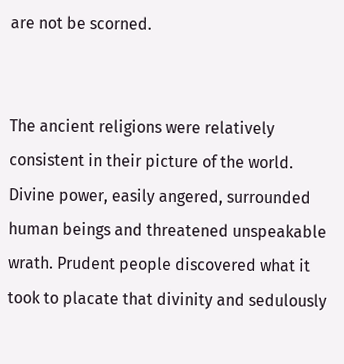are not be scorned.


The ancient religions were relatively consistent in their picture of the world. Divine power, easily angered, surrounded human beings and threatened unspeakable wrath. Prudent people discovered what it took to placate that divinity and sedulously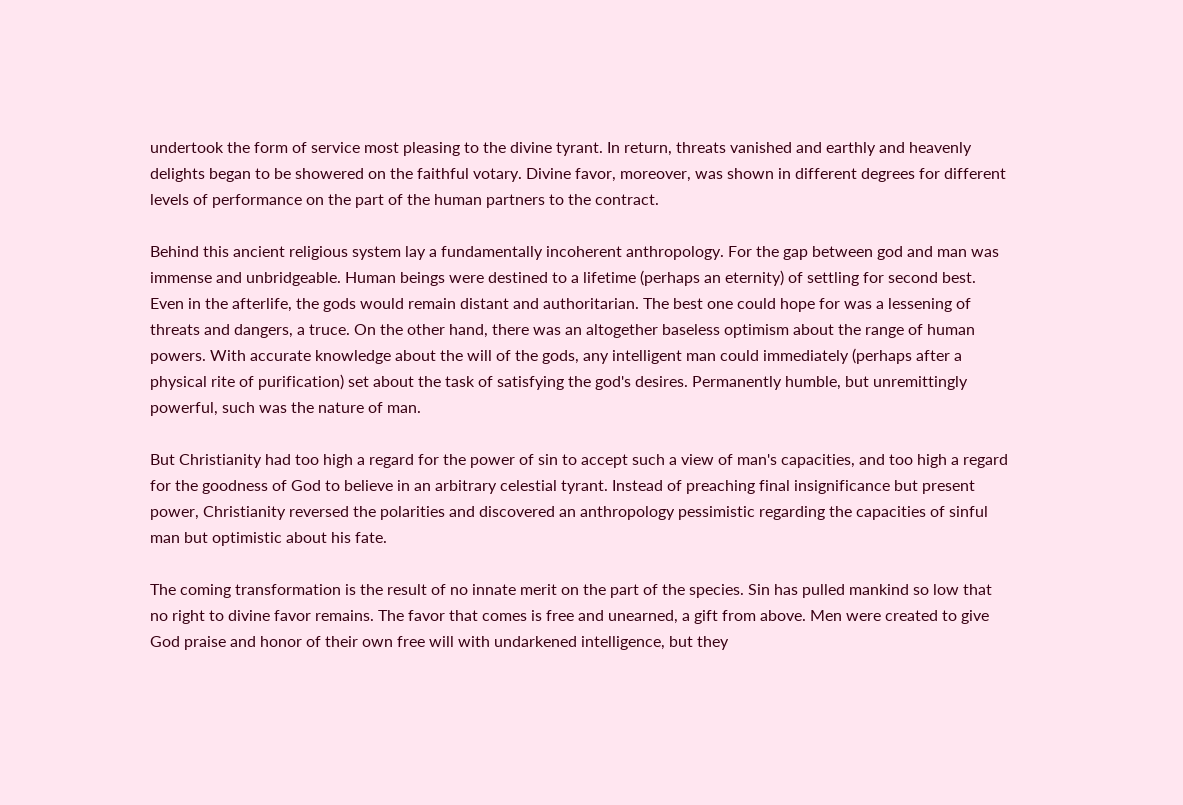undertook the form of service most pleasing to the divine tyrant. In return, threats vanished and earthly and heavenly delights began to be showered on the faithful votary. Divine favor, moreover, was shown in different degrees for different levels of performance on the part of the human partners to the contract.

Behind this ancient religious system lay a fundamentally incoherent anthropology. For the gap between god and man was immense and unbridgeable. Human beings were destined to a lifetime (perhaps an eternity) of settling for second best. Even in the afterlife, the gods would remain distant and authoritarian. The best one could hope for was a lessening of threats and dangers, a truce. On the other hand, there was an altogether baseless optimism about the range of human powers. With accurate knowledge about the will of the gods, any intelligent man could immediately (perhaps after a physical rite of purification) set about the task of satisfying the god's desires. Permanently humble, but unremittingly powerful, such was the nature of man.

But Christianity had too high a regard for the power of sin to accept such a view of man's capacities, and too high a regard for the goodness of God to believe in an arbitrary celestial tyrant. Instead of preaching final insignificance but present power, Christianity reversed the polarities and discovered an anthropology pessimistic regarding the capacities of sinful man but optimistic about his fate.

The coming transformation is the result of no innate merit on the part of the species. Sin has pulled mankind so low that no right to divine favor remains. The favor that comes is free and unearned, a gift from above. Men were created to give God praise and honor of their own free will with undarkened intelligence, but they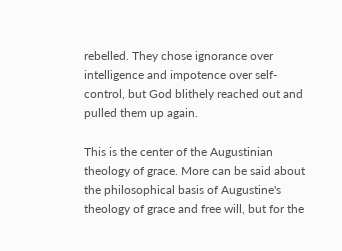rebelled. They chose ignorance over intelligence and impotence over self-control, but God blithely reached out and pulled them up again.

This is the center of the Augustinian theology of grace. More can be said about the philosophical basis of Augustine's theology of grace and free will, but for the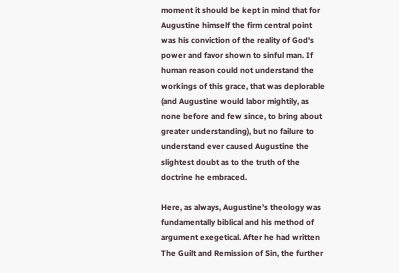moment it should be kept in mind that for Augustine himself the firm central point was his conviction of the reality of God's power and favor shown to sinful man. If human reason could not understand the workings of this grace, that was deplorable (and Augustine would labor mightily, as none before and few since, to bring about greater understanding), but no failure to understand ever caused Augustine the slightest doubt as to the truth of the doctrine he embraced.

Here, as always, Augustine's theology was fundamentally biblical and his method of argument exegetical. After he had written The Guilt and Remission of Sin, the further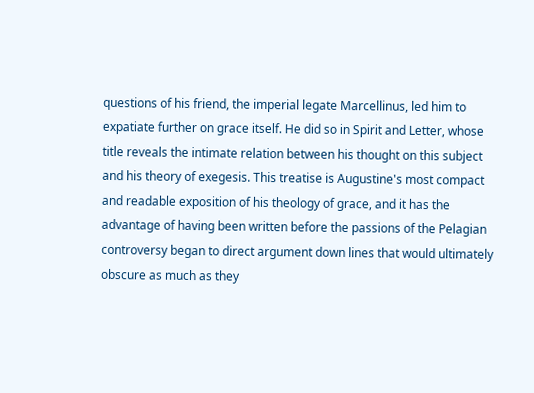questions of his friend, the imperial legate Marcellinus, led him to expatiate further on grace itself. He did so in Spirit and Letter, whose title reveals the intimate relation between his thought on this subject and his theory of exegesis. This treatise is Augustine's most compact and readable exposition of his theology of grace, and it has the advantage of having been written before the passions of the Pelagian controversy began to direct argument down lines that would ultimately obscure as much as they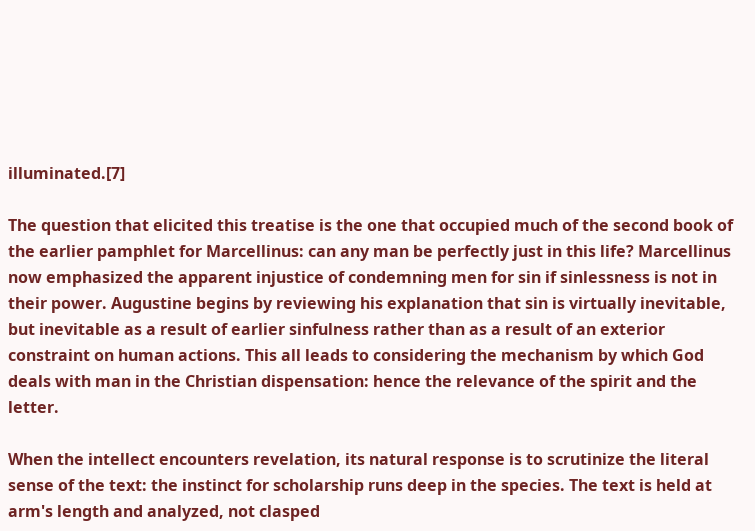illuminated.[7]

The question that elicited this treatise is the one that occupied much of the second book of the earlier pamphlet for Marcellinus: can any man be perfectly just in this life? Marcellinus now emphasized the apparent injustice of condemning men for sin if sinlessness is not in their power. Augustine begins by reviewing his explanation that sin is virtually inevitable, but inevitable as a result of earlier sinfulness rather than as a result of an exterior constraint on human actions. This all leads to considering the mechanism by which God deals with man in the Christian dispensation: hence the relevance of the spirit and the letter.

When the intellect encounters revelation, its natural response is to scrutinize the literal sense of the text: the instinct for scholarship runs deep in the species. The text is held at arm's length and analyzed, not clasped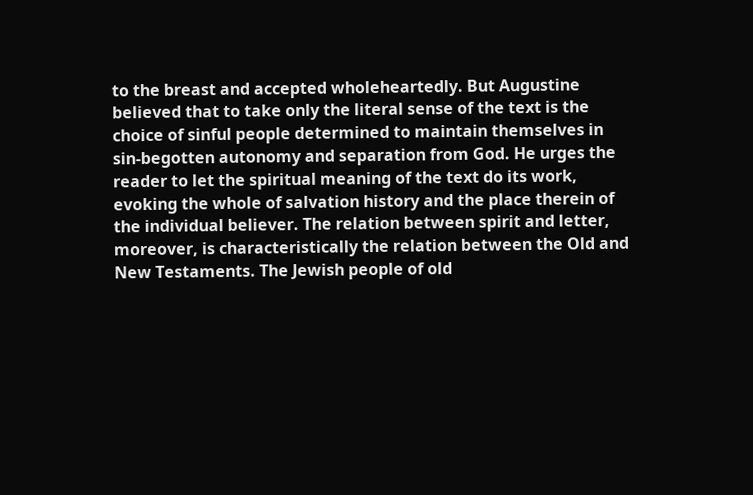to the breast and accepted wholeheartedly. But Augustine believed that to take only the literal sense of the text is the choice of sinful people determined to maintain themselves in sin-begotten autonomy and separation from God. He urges the reader to let the spiritual meaning of the text do its work, evoking the whole of salvation history and the place therein of the individual believer. The relation between spirit and letter, moreover, is characteristically the relation between the Old and New Testaments. The Jewish people of old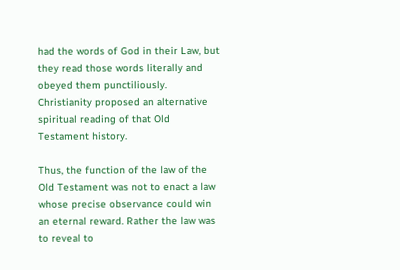had the words of God in their Law, but they read those words literally and obeyed them punctiliously. Christianity proposed an alternative spiritual reading of that Old Testament history.

Thus, the function of the law of the Old Testament was not to enact a law whose precise observance could win an eternal reward. Rather the law was to reveal to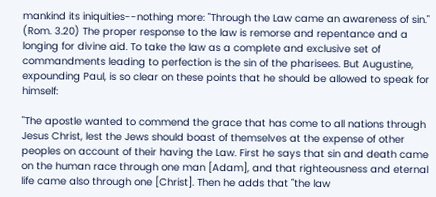mankind its iniquities--nothing more: "Through the Law came an awareness of sin." (Rom. 3.20) The proper response to the law is remorse and repentance and a longing for divine aid. To take the law as a complete and exclusive set of commandments leading to perfection is the sin of the pharisees. But Augustine, expounding Paul, is so clear on these points that he should be allowed to speak for himself:

"The apostle wanted to commend the grace that has come to all nations through Jesus Christ, lest the Jews should boast of themselves at the expense of other peoples on account of their having the Law. First he says that sin and death came on the human race through one man [Adam], and that righteousness and eternal life came also through one [Christ]. Then he adds that "the law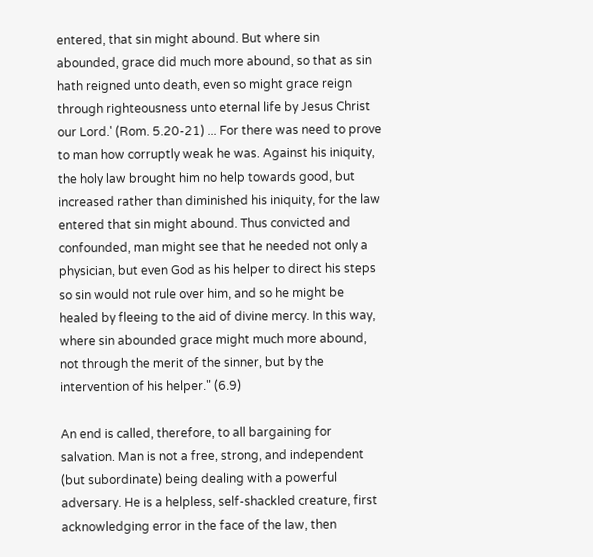entered, that sin might abound. But where sin abounded, grace did much more abound, so that as sin hath reigned unto death, even so might grace reign through righteousness unto eternal life by Jesus Christ our Lord.' (Rom. 5.20-21) ... For there was need to prove to man how corruptly weak he was. Against his iniquity, the holy law brought him no help towards good, but increased rather than diminished his iniquity, for the law entered that sin might abound. Thus convicted and confounded, man might see that he needed not only a physician, but even God as his helper to direct his steps so sin would not rule over him, and so he might be healed by fleeing to the aid of divine mercy. In this way, where sin abounded grace might much more abound, not through the merit of the sinner, but by the intervention of his helper." (6.9)

An end is called, therefore, to all bargaining for salvation. Man is not a free, strong, and independent (but subordinate) being dealing with a powerful adversary. He is a helpless, self-shackled creature, first acknowledging error in the face of the law, then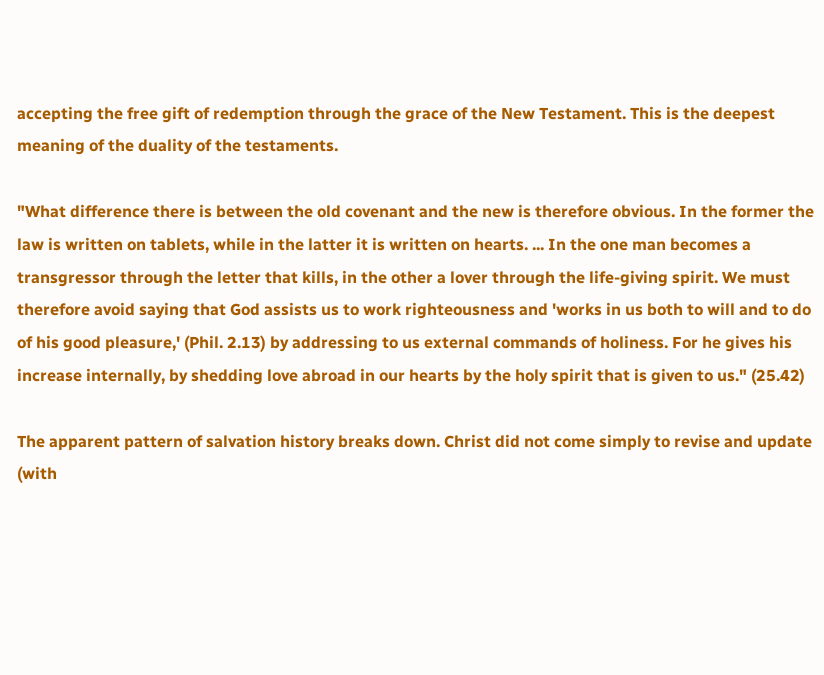accepting the free gift of redemption through the grace of the New Testament. This is the deepest meaning of the duality of the testaments.

"What difference there is between the old covenant and the new is therefore obvious. In the former the law is written on tablets, while in the latter it is written on hearts. ... In the one man becomes a transgressor through the letter that kills, in the other a lover through the life-giving spirit. We must therefore avoid saying that God assists us to work righteousness and 'works in us both to will and to do of his good pleasure,' (Phil. 2.13) by addressing to us external commands of holiness. For he gives his increase internally, by shedding love abroad in our hearts by the holy spirit that is given to us." (25.42)

The apparent pattern of salvation history breaks down. Christ did not come simply to revise and update (with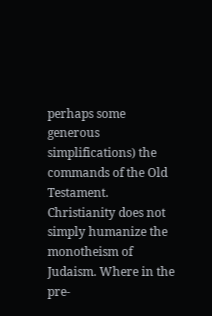perhaps some generous simplifications) the commands of the Old Testament. Christianity does not simply humanize the monotheism of Judaism. Where in the pre-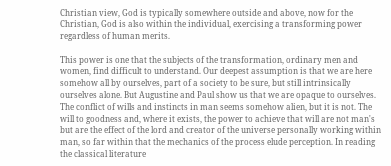Christian view, God is typically somewhere outside and above, now for the Christian, God is also within the individual, exercising a transforming power regardless of human merits.

This power is one that the subjects of the transformation, ordinary men and women, find difficult to understand. Our deepest assumption is that we are here somehow all by ourselves, part of a society to be sure, but still intrinsically ourselves alone. But Augustine and Paul show us that we are opaque to ourselves. The conflict of wills and instincts in man seems somehow alien, but it is not. The will to goodness and, where it exists, the power to achieve that will are not man's but are the effect of the lord and creator of the universe personally working within man, so far within that the mechanics of the process elude perception. In reading the classical literature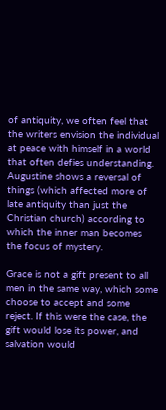of antiquity, we often feel that the writers envision the individual at peace with himself in a world that often defies understanding. Augustine shows a reversal of things (which affected more of late antiquity than just the Christian church) according to which the inner man becomes the focus of mystery.

Grace is not a gift present to all men in the same way, which some choose to accept and some reject. If this were the case, the gift would lose its power, and salvation would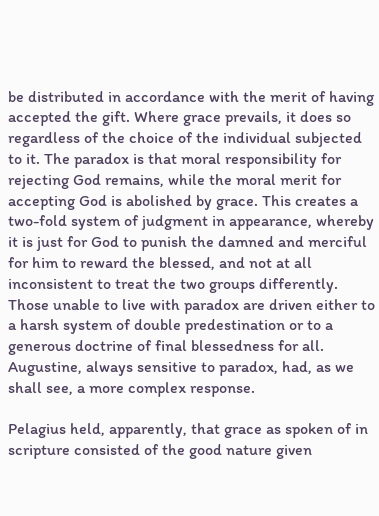be distributed in accordance with the merit of having accepted the gift. Where grace prevails, it does so regardless of the choice of the individual subjected to it. The paradox is that moral responsibility for rejecting God remains, while the moral merit for accepting God is abolished by grace. This creates a two-fold system of judgment in appearance, whereby it is just for God to punish the damned and merciful for him to reward the blessed, and not at all inconsistent to treat the two groups differently. Those unable to live with paradox are driven either to a harsh system of double predestination or to a generous doctrine of final blessedness for all. Augustine, always sensitive to paradox, had, as we shall see, a more complex response.

Pelagius held, apparently, that grace as spoken of in scripture consisted of the good nature given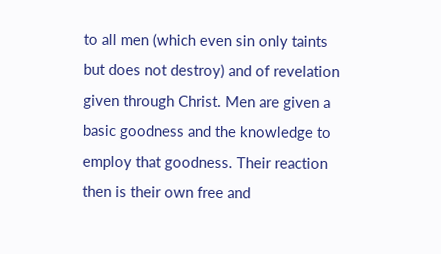to all men (which even sin only taints but does not destroy) and of revelation given through Christ. Men are given a basic goodness and the knowledge to employ that goodness. Their reaction then is their own free and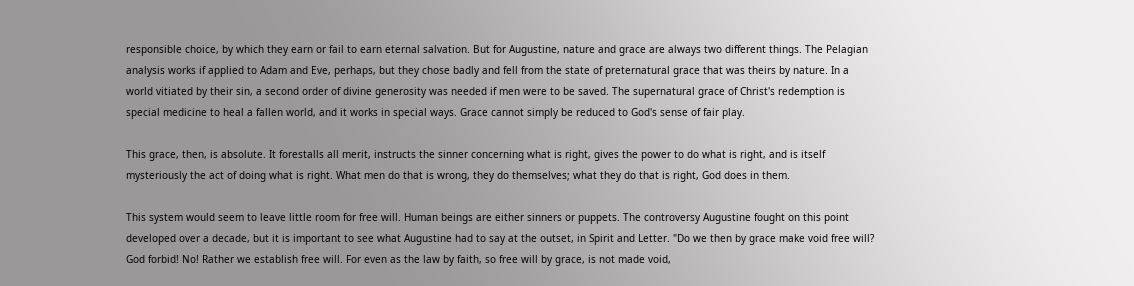responsible choice, by which they earn or fail to earn eternal salvation. But for Augustine, nature and grace are always two different things. The Pelagian analysis works if applied to Adam and Eve, perhaps, but they chose badly and fell from the state of preternatural grace that was theirs by nature. In a world vitiated by their sin, a second order of divine generosity was needed if men were to be saved. The supernatural grace of Christ's redemption is special medicine to heal a fallen world, and it works in special ways. Grace cannot simply be reduced to God's sense of fair play.

This grace, then, is absolute. It forestalls all merit, instructs the sinner concerning what is right, gives the power to do what is right, and is itself mysteriously the act of doing what is right. What men do that is wrong, they do themselves; what they do that is right, God does in them.

This system would seem to leave little room for free will. Human beings are either sinners or puppets. The controversy Augustine fought on this point developed over a decade, but it is important to see what Augustine had to say at the outset, in Spirit and Letter. "Do we then by grace make void free will? God forbid! No! Rather we establish free will. For even as the law by faith, so free will by grace, is not made void,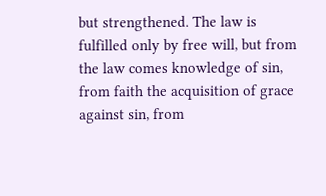but strengthened. The law is fulfilled only by free will, but from the law comes knowledge of sin, from faith the acquisition of grace against sin, from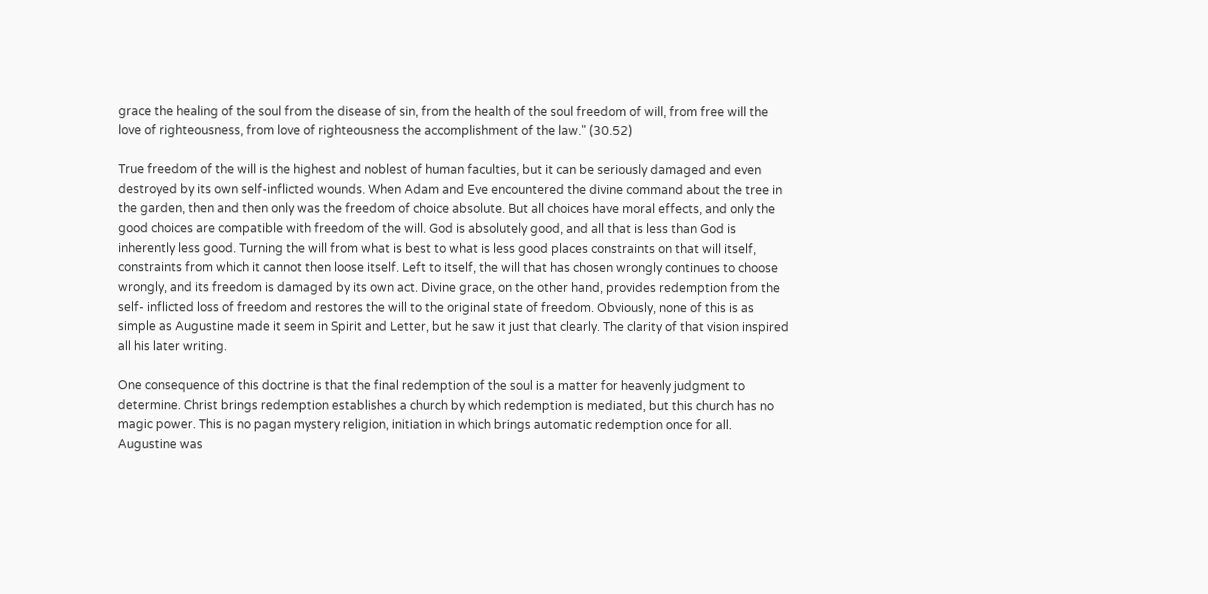grace the healing of the soul from the disease of sin, from the health of the soul freedom of will, from free will the love of righteousness, from love of righteousness the accomplishment of the law." (30.52)

True freedom of the will is the highest and noblest of human faculties, but it can be seriously damaged and even destroyed by its own self-inflicted wounds. When Adam and Eve encountered the divine command about the tree in the garden, then and then only was the freedom of choice absolute. But all choices have moral effects, and only the good choices are compatible with freedom of the will. God is absolutely good, and all that is less than God is inherently less good. Turning the will from what is best to what is less good places constraints on that will itself, constraints from which it cannot then loose itself. Left to itself, the will that has chosen wrongly continues to choose wrongly, and its freedom is damaged by its own act. Divine grace, on the other hand, provides redemption from the self- inflicted loss of freedom and restores the will to the original state of freedom. Obviously, none of this is as simple as Augustine made it seem in Spirit and Letter, but he saw it just that clearly. The clarity of that vision inspired all his later writing.

One consequence of this doctrine is that the final redemption of the soul is a matter for heavenly judgment to determine. Christ brings redemption establishes a church by which redemption is mediated, but this church has no magic power. This is no pagan mystery religion, initiation in which brings automatic redemption once for all. Augustine was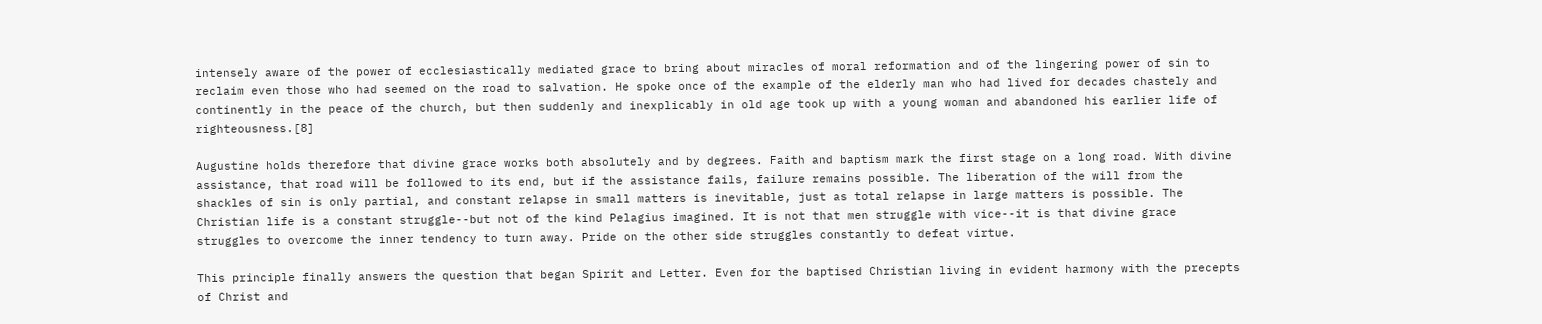intensely aware of the power of ecclesiastically mediated grace to bring about miracles of moral reformation and of the lingering power of sin to reclaim even those who had seemed on the road to salvation. He spoke once of the example of the elderly man who had lived for decades chastely and continently in the peace of the church, but then suddenly and inexplicably in old age took up with a young woman and abandoned his earlier life of righteousness.[8]

Augustine holds therefore that divine grace works both absolutely and by degrees. Faith and baptism mark the first stage on a long road. With divine assistance, that road will be followed to its end, but if the assistance fails, failure remains possible. The liberation of the will from the shackles of sin is only partial, and constant relapse in small matters is inevitable, just as total relapse in large matters is possible. The Christian life is a constant struggle--but not of the kind Pelagius imagined. It is not that men struggle with vice--it is that divine grace struggles to overcome the inner tendency to turn away. Pride on the other side struggles constantly to defeat virtue.

This principle finally answers the question that began Spirit and Letter. Even for the baptised Christian living in evident harmony with the precepts of Christ and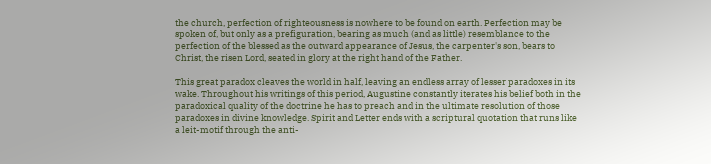the church, perfection of righteousness is nowhere to be found on earth. Perfection may be spoken of, but only as a prefiguration, bearing as much (and as little) resemblance to the perfection of the blessed as the outward appearance of Jesus, the carpenter's son, bears to Christ, the risen Lord, seated in glory at the right hand of the Father.

This great paradox cleaves the world in half, leaving an endless array of lesser paradoxes in its wake. Throughout his writings of this period, Augustine constantly iterates his belief both in the paradoxical quality of the doctrine he has to preach and in the ultimate resolution of those paradoxes in divine knowledge. Spirit and Letter ends with a scriptural quotation that runs like a leit-motif through the anti-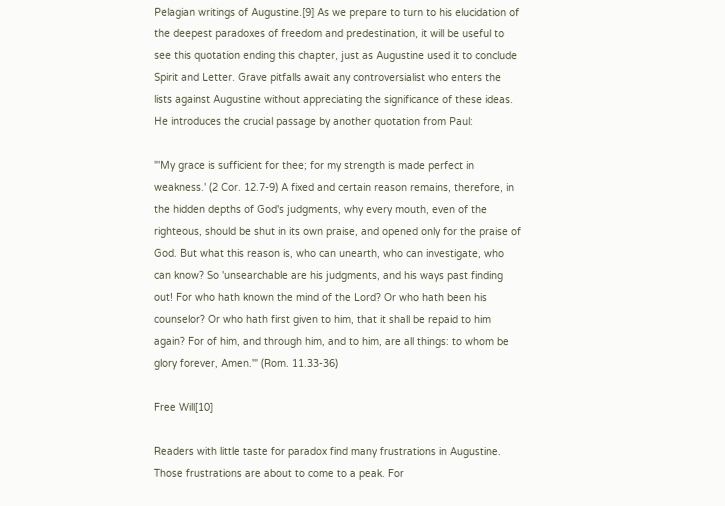Pelagian writings of Augustine.[9] As we prepare to turn to his elucidation of the deepest paradoxes of freedom and predestination, it will be useful to see this quotation ending this chapter, just as Augustine used it to conclude Spirit and Letter. Grave pitfalls await any controversialist who enters the lists against Augustine without appreciating the significance of these ideas. He introduces the crucial passage by another quotation from Paul:

"'My grace is sufficient for thee; for my strength is made perfect in weakness.' (2 Cor. 12.7-9) A fixed and certain reason remains, therefore, in the hidden depths of God's judgments, why every mouth, even of the righteous, should be shut in its own praise, and opened only for the praise of God. But what this reason is, who can unearth, who can investigate, who can know? So 'unsearchable are his judgments, and his ways past finding out! For who hath known the mind of the Lord? Or who hath been his counselor? Or who hath first given to him, that it shall be repaid to him again? For of him, and through him, and to him, are all things: to whom be glory forever, Amen.'" (Rom. 11.33-36)

Free Will[10]

Readers with little taste for paradox find many frustrations in Augustine. Those frustrations are about to come to a peak. For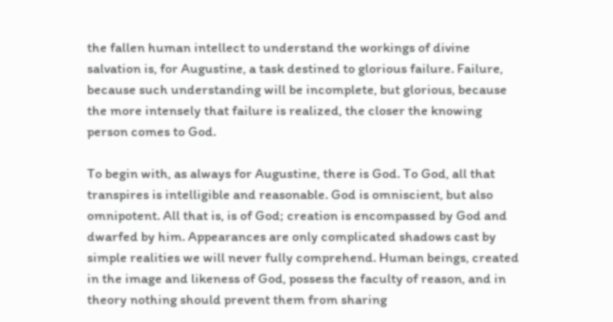the fallen human intellect to understand the workings of divine salvation is, for Augustine, a task destined to glorious failure. Failure, because such understanding will be incomplete, but glorious, because the more intensely that failure is realized, the closer the knowing person comes to God.

To begin with, as always for Augustine, there is God. To God, all that transpires is intelligible and reasonable. God is omniscient, but also omnipotent. All that is, is of God; creation is encompassed by God and dwarfed by him. Appearances are only complicated shadows cast by simple realities we will never fully comprehend. Human beings, created in the image and likeness of God, possess the faculty of reason, and in theory nothing should prevent them from sharing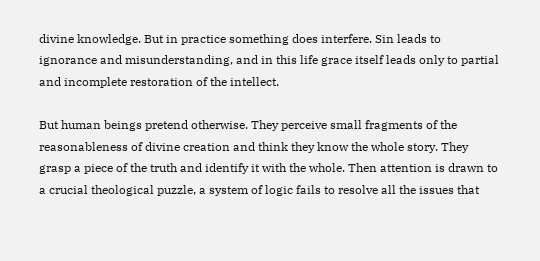divine knowledge. But in practice something does interfere. Sin leads to ignorance and misunderstanding, and in this life grace itself leads only to partial and incomplete restoration of the intellect.

But human beings pretend otherwise. They perceive small fragments of the reasonableness of divine creation and think they know the whole story. They grasp a piece of the truth and identify it with the whole. Then attention is drawn to a crucial theological puzzle, a system of logic fails to resolve all the issues that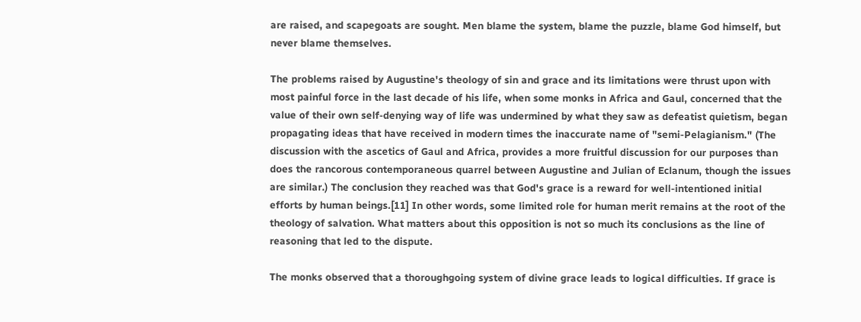are raised, and scapegoats are sought. Men blame the system, blame the puzzle, blame God himself, but never blame themselves.

The problems raised by Augustine's theology of sin and grace and its limitations were thrust upon with most painful force in the last decade of his life, when some monks in Africa and Gaul, concerned that the value of their own self-denying way of life was undermined by what they saw as defeatist quietism, began propagating ideas that have received in modern times the inaccurate name of "semi-Pelagianism." (The discussion with the ascetics of Gaul and Africa, provides a more fruitful discussion for our purposes than does the rancorous contemporaneous quarrel between Augustine and Julian of Eclanum, though the issues are similar.) The conclusion they reached was that God's grace is a reward for well-intentioned initial efforts by human beings.[11] In other words, some limited role for human merit remains at the root of the theology of salvation. What matters about this opposition is not so much its conclusions as the line of reasoning that led to the dispute.

The monks observed that a thoroughgoing system of divine grace leads to logical difficulties. If grace is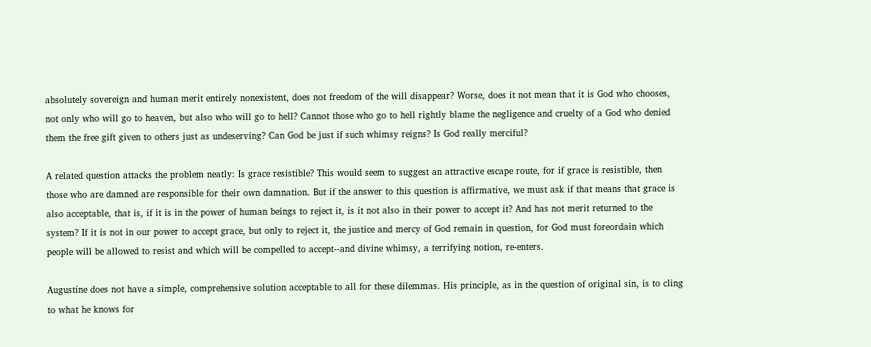absolutely sovereign and human merit entirely nonexistent, does not freedom of the will disappear? Worse, does it not mean that it is God who chooses, not only who will go to heaven, but also who will go to hell? Cannot those who go to hell rightly blame the negligence and cruelty of a God who denied them the free gift given to others just as undeserving? Can God be just if such whimsy reigns? Is God really merciful?

A related question attacks the problem neatly: Is grace resistible? This would seem to suggest an attractive escape route, for if grace is resistible, then those who are damned are responsible for their own damnation. But if the answer to this question is affirmative, we must ask if that means that grace is also acceptable, that is, if it is in the power of human beings to reject it, is it not also in their power to accept it? And has not merit returned to the system? If it is not in our power to accept grace, but only to reject it, the justice and mercy of God remain in question, for God must foreordain which people will be allowed to resist and which will be compelled to accept--and divine whimsy, a terrifying notion, re-enters.

Augustine does not have a simple, comprehensive solution acceptable to all for these dilemmas. His principle, as in the question of original sin, is to cling to what he knows for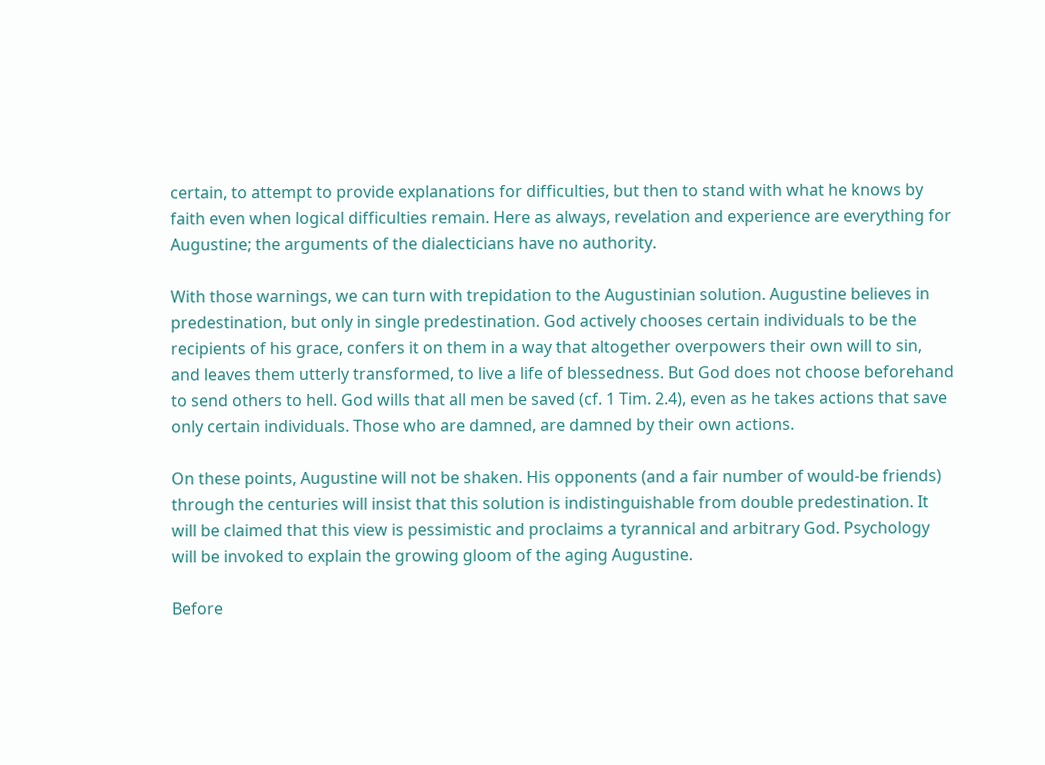certain, to attempt to provide explanations for difficulties, but then to stand with what he knows by faith even when logical difficulties remain. Here as always, revelation and experience are everything for Augustine; the arguments of the dialecticians have no authority.

With those warnings, we can turn with trepidation to the Augustinian solution. Augustine believes in predestination, but only in single predestination. God actively chooses certain individuals to be the recipients of his grace, confers it on them in a way that altogether overpowers their own will to sin, and leaves them utterly transformed, to live a life of blessedness. But God does not choose beforehand to send others to hell. God wills that all men be saved (cf. 1 Tim. 2.4), even as he takes actions that save only certain individuals. Those who are damned, are damned by their own actions.

On these points, Augustine will not be shaken. His opponents (and a fair number of would-be friends) through the centuries will insist that this solution is indistinguishable from double predestination. It will be claimed that this view is pessimistic and proclaims a tyrannical and arbitrary God. Psychology will be invoked to explain the growing gloom of the aging Augustine.

Before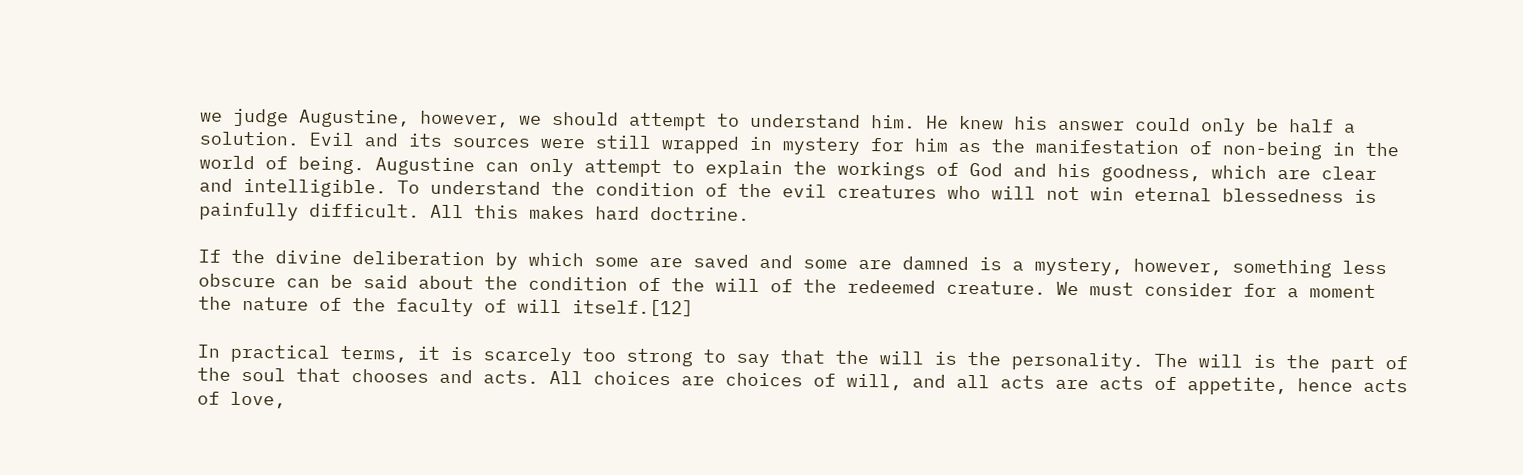we judge Augustine, however, we should attempt to understand him. He knew his answer could only be half a solution. Evil and its sources were still wrapped in mystery for him as the manifestation of non-being in the world of being. Augustine can only attempt to explain the workings of God and his goodness, which are clear and intelligible. To understand the condition of the evil creatures who will not win eternal blessedness is painfully difficult. All this makes hard doctrine.

If the divine deliberation by which some are saved and some are damned is a mystery, however, something less obscure can be said about the condition of the will of the redeemed creature. We must consider for a moment the nature of the faculty of will itself.[12]

In practical terms, it is scarcely too strong to say that the will is the personality. The will is the part of the soul that chooses and acts. All choices are choices of will, and all acts are acts of appetite, hence acts of love,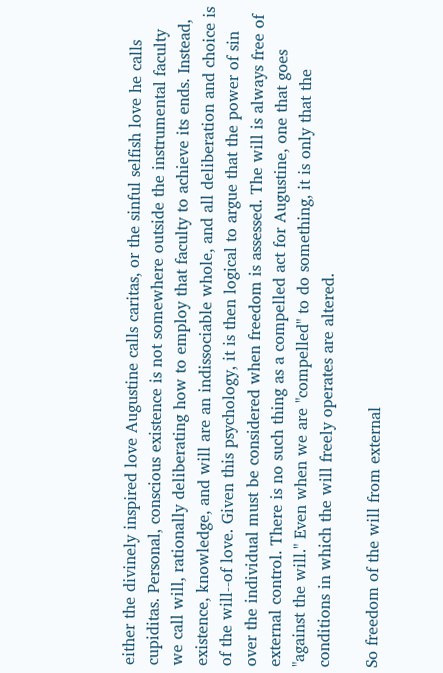either the divinely inspired love Augustine calls caritas, or the sinful selfish love he calls cupiditas. Personal, conscious existence is not somewhere outside the instrumental faculty we call will, rationally deliberating how to employ that faculty to achieve its ends. Instead, existence, knowledge, and will are an indissociable whole, and all deliberation and choice is of the will--of love. Given this psychology, it is then logical to argue that the power of sin over the individual must be considered when freedom is assessed. The will is always free of external control. There is no such thing as a compelled act for Augustine, one that goes "against the will." Even when we are "compelled" to do something, it is only that the conditions in which the will freely operates are altered.

So freedom of the will from external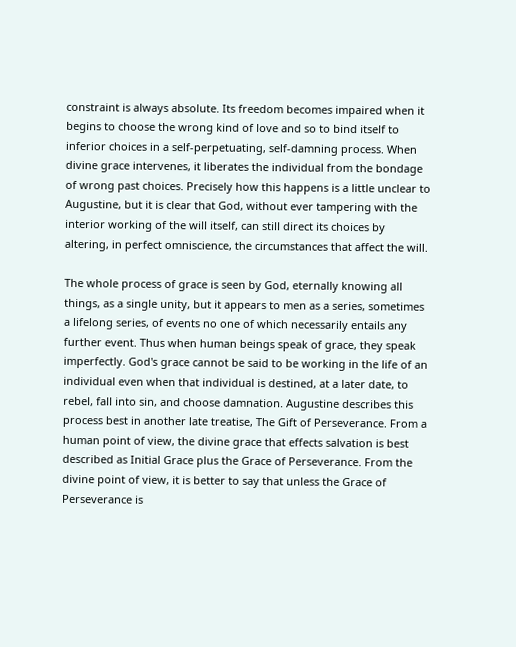constraint is always absolute. Its freedom becomes impaired when it begins to choose the wrong kind of love and so to bind itself to inferior choices in a self-perpetuating, self-damning process. When divine grace intervenes, it liberates the individual from the bondage of wrong past choices. Precisely how this happens is a little unclear to Augustine, but it is clear that God, without ever tampering with the interior working of the will itself, can still direct its choices by altering, in perfect omniscience, the circumstances that affect the will.

The whole process of grace is seen by God, eternally knowing all things, as a single unity, but it appears to men as a series, sometimes a lifelong series, of events no one of which necessarily entails any further event. Thus when human beings speak of grace, they speak imperfectly. God's grace cannot be said to be working in the life of an individual even when that individual is destined, at a later date, to rebel, fall into sin, and choose damnation. Augustine describes this process best in another late treatise, The Gift of Perseverance. From a human point of view, the divine grace that effects salvation is best described as Initial Grace plus the Grace of Perseverance. From the divine point of view, it is better to say that unless the Grace of Perseverance is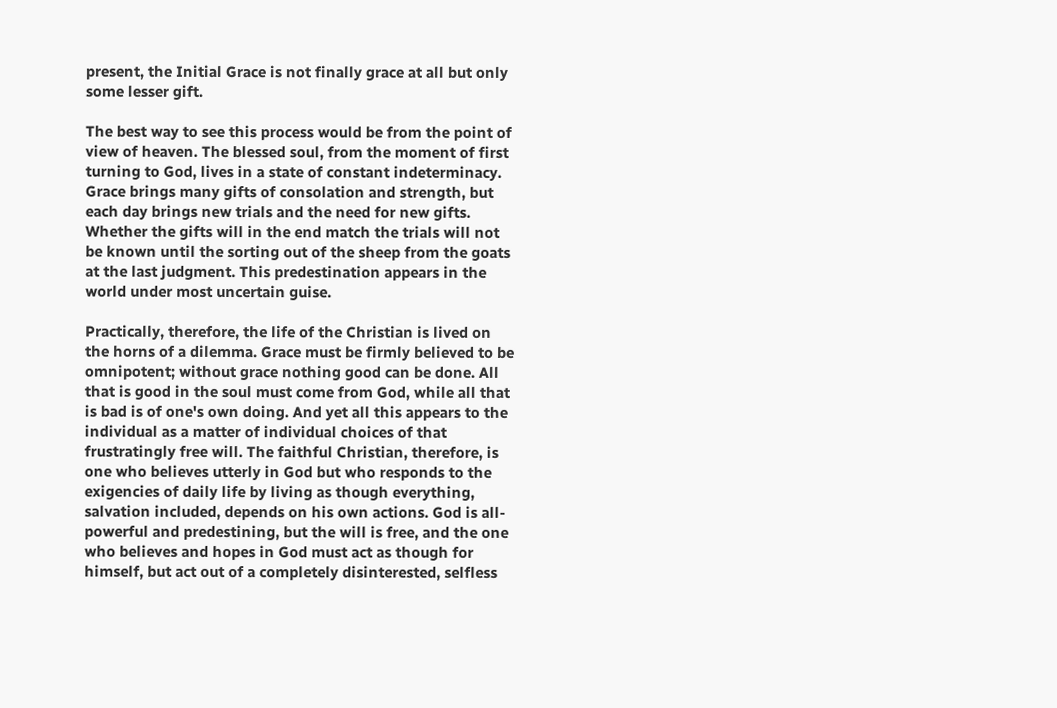present, the Initial Grace is not finally grace at all but only some lesser gift.

The best way to see this process would be from the point of view of heaven. The blessed soul, from the moment of first turning to God, lives in a state of constant indeterminacy. Grace brings many gifts of consolation and strength, but each day brings new trials and the need for new gifts. Whether the gifts will in the end match the trials will not be known until the sorting out of the sheep from the goats at the last judgment. This predestination appears in the world under most uncertain guise.

Practically, therefore, the life of the Christian is lived on the horns of a dilemma. Grace must be firmly believed to be omnipotent; without grace nothing good can be done. All that is good in the soul must come from God, while all that is bad is of one's own doing. And yet all this appears to the individual as a matter of individual choices of that frustratingly free will. The faithful Christian, therefore, is one who believes utterly in God but who responds to the exigencies of daily life by living as though everything, salvation included, depends on his own actions. God is all-powerful and predestining, but the will is free, and the one who believes and hopes in God must act as though for himself, but act out of a completely disinterested, selfless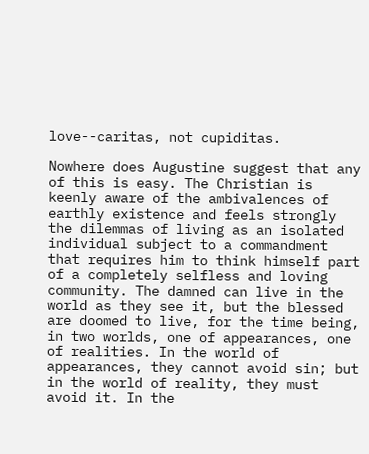love--caritas, not cupiditas.

Nowhere does Augustine suggest that any of this is easy. The Christian is keenly aware of the ambivalences of earthly existence and feels strongly the dilemmas of living as an isolated individual subject to a commandment that requires him to think himself part of a completely selfless and loving community. The damned can live in the world as they see it, but the blessed are doomed to live, for the time being, in two worlds, one of appearances, one of realities. In the world of appearances, they cannot avoid sin; but in the world of reality, they must avoid it. In the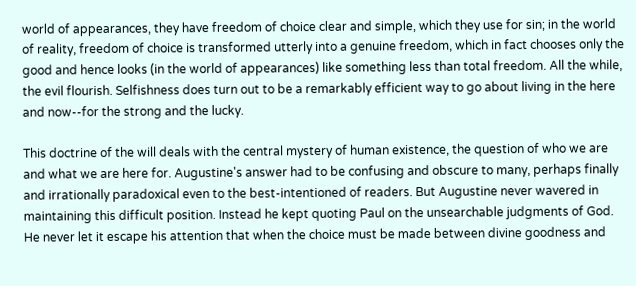world of appearances, they have freedom of choice clear and simple, which they use for sin; in the world of reality, freedom of choice is transformed utterly into a genuine freedom, which in fact chooses only the good and hence looks (in the world of appearances) like something less than total freedom. All the while, the evil flourish. Selfishness does turn out to be a remarkably efficient way to go about living in the here and now--for the strong and the lucky.

This doctrine of the will deals with the central mystery of human existence, the question of who we are and what we are here for. Augustine's answer had to be confusing and obscure to many, perhaps finally and irrationally paradoxical even to the best-intentioned of readers. But Augustine never wavered in maintaining this difficult position. Instead he kept quoting Paul on the unsearchable judgments of God. He never let it escape his attention that when the choice must be made between divine goodness and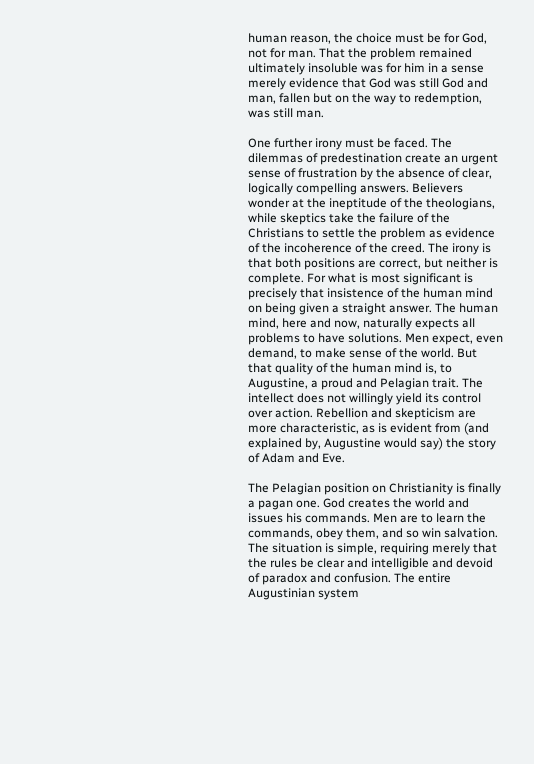human reason, the choice must be for God, not for man. That the problem remained ultimately insoluble was for him in a sense merely evidence that God was still God and man, fallen but on the way to redemption, was still man.

One further irony must be faced. The dilemmas of predestination create an urgent sense of frustration by the absence of clear, logically compelling answers. Believers wonder at the ineptitude of the theologians, while skeptics take the failure of the Christians to settle the problem as evidence of the incoherence of the creed. The irony is that both positions are correct, but neither is complete. For what is most significant is precisely that insistence of the human mind on being given a straight answer. The human mind, here and now, naturally expects all problems to have solutions. Men expect, even demand, to make sense of the world. But that quality of the human mind is, to Augustine, a proud and Pelagian trait. The intellect does not willingly yield its control over action. Rebellion and skepticism are more characteristic, as is evident from (and explained by, Augustine would say) the story of Adam and Eve.

The Pelagian position on Christianity is finally a pagan one. God creates the world and issues his commands. Men are to learn the commands, obey them, and so win salvation. The situation is simple, requiring merely that the rules be clear and intelligible and devoid of paradox and confusion. The entire Augustinian system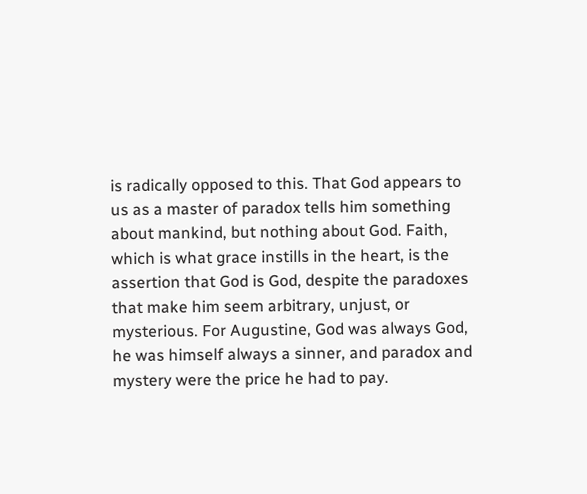is radically opposed to this. That God appears to us as a master of paradox tells him something about mankind, but nothing about God. Faith, which is what grace instills in the heart, is the assertion that God is God, despite the paradoxes that make him seem arbitrary, unjust, or mysterious. For Augustine, God was always God, he was himself always a sinner, and paradox and mystery were the price he had to pay.